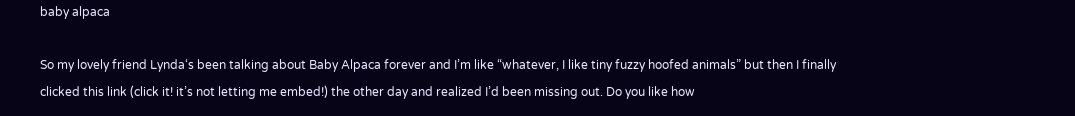baby alpaca

So my lovely friend Lynda‘s been talking about Baby Alpaca forever and I’m like “whatever, I like tiny fuzzy hoofed animals” but then I finally clicked this link (click it! it’s not letting me embed!) the other day and realized I’d been missing out. Do you like how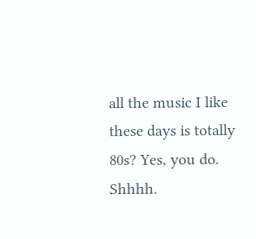all the music I like these days is totally 80s? Yes, you do. Shhhh.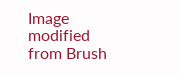Image modified from Brush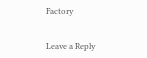Factory


Leave a Reply